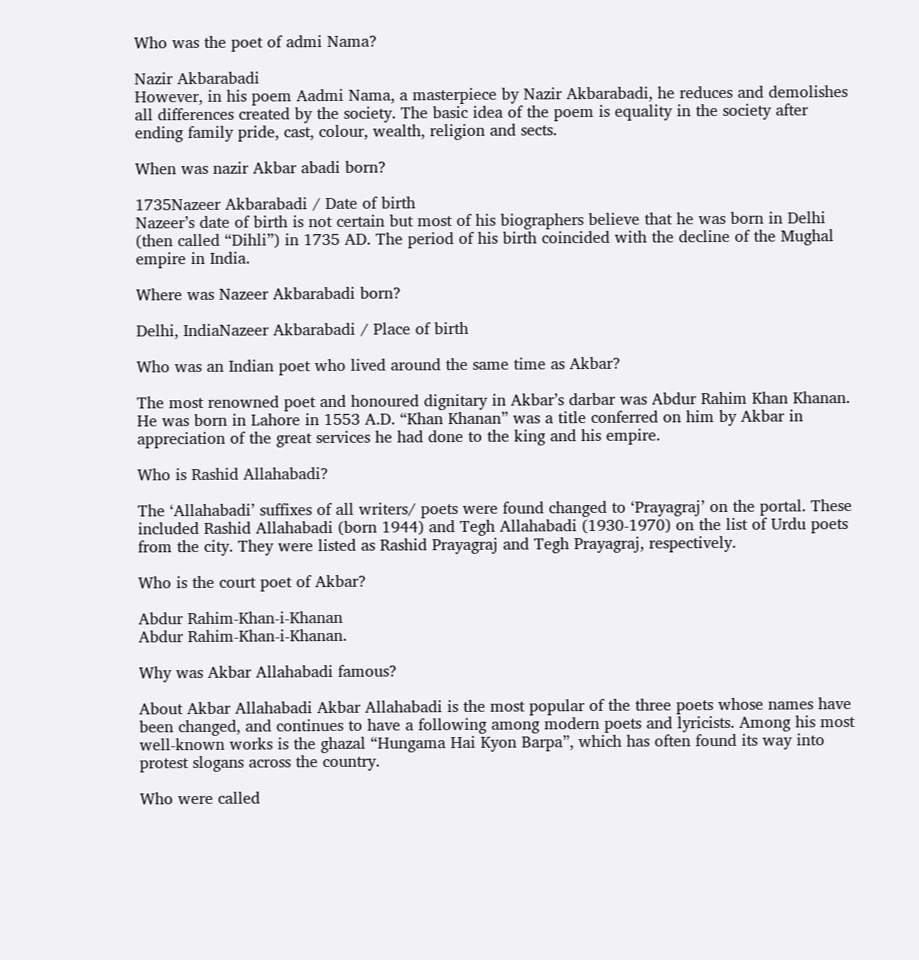Who was the poet of admi Nama?

Nazir Akbarabadi
However, in his poem Aadmi Nama, a masterpiece by Nazir Akbarabadi, he reduces and demolishes all differences created by the society. The basic idea of the poem is equality in the society after ending family pride, cast, colour, wealth, religion and sects.

When was nazir Akbar abadi born?

1735Nazeer Akbarabadi / Date of birth
Nazeer’s date of birth is not certain but most of his biographers believe that he was born in Delhi (then called “Dihli”) in 1735 AD. The period of his birth coincided with the decline of the Mughal empire in India.

Where was Nazeer Akbarabadi born?

Delhi, IndiaNazeer Akbarabadi / Place of birth

Who was an Indian poet who lived around the same time as Akbar?

The most renowned poet and honoured dignitary in Akbar’s darbar was Abdur Rahim Khan Khanan. He was born in Lahore in 1553 A.D. “Khan Khanan” was a title conferred on him by Akbar in appreciation of the great services he had done to the king and his empire.

Who is Rashid Allahabadi?

The ‘Allahabadi’ suffixes of all writers/ poets were found changed to ‘Prayagraj’ on the portal. These included Rashid Allahabadi (born 1944) and Tegh Allahabadi (1930-1970) on the list of Urdu poets from the city. They were listed as Rashid Prayagraj and Tegh Prayagraj, respectively.

Who is the court poet of Akbar?

Abdur Rahim-Khan-i-Khanan
Abdur Rahim-Khan-i-Khanan.

Why was Akbar Allahabadi famous?

About Akbar Allahabadi Akbar Allahabadi is the most popular of the three poets whose names have been changed, and continues to have a following among modern poets and lyricists. Among his most well-known works is the ghazal “Hungama Hai Kyon Barpa”, which has often found its way into protest slogans across the country.

Who were called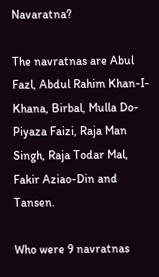Navaratna?

The navratnas are Abul Fazl, Abdul Rahim Khan-I-Khana, Birbal, Mulla Do-Piyaza Faizi, Raja Man Singh, Raja Todar Mal, Fakir Aziao-Din and Tansen.

Who were 9 navratnas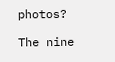photos?

The nine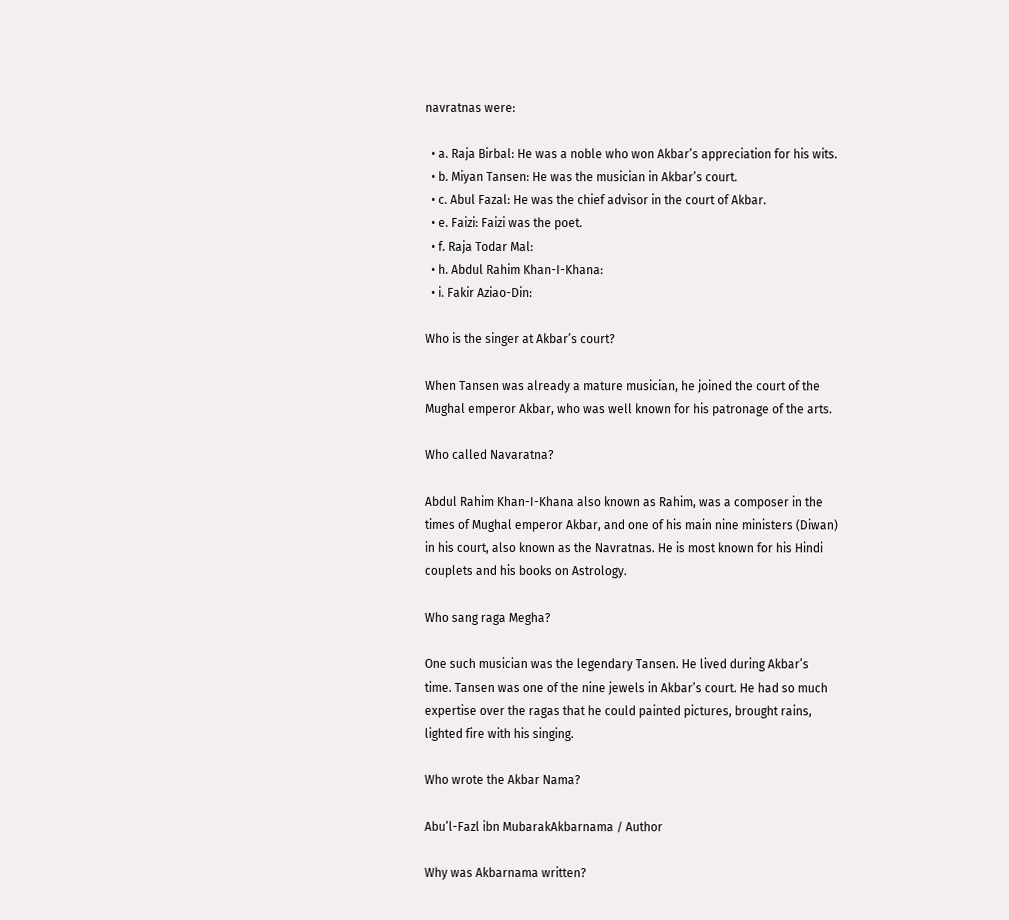navratnas were:

  • a. Raja Birbal: He was a noble who won Akbar’s appreciation for his wits.
  • b. Miyan Tansen: He was the musician in Akbar’s court.
  • c. Abul Fazal: He was the chief advisor in the court of Akbar.
  • e. Faizi: Faizi was the poet.
  • f. Raja Todar Mal:
  • h. Abdul Rahim Khan-I-Khana:
  • i. Fakir Aziao-Din:

Who is the singer at Akbar’s court?

When Tansen was already a mature musician, he joined the court of the Mughal emperor Akbar, who was well known for his patronage of the arts.

Who called Navaratna?

Abdul Rahim Khan-I-Khana also known as Rahim, was a composer in the times of Mughal emperor Akbar, and one of his main nine ministers (Diwan) in his court, also known as the Navratnas. He is most known for his Hindi couplets and his books on Astrology.

Who sang raga Megha?

One such musician was the legendary Tansen. He lived during Akbar’s time. Tansen was one of the nine jewels in Akbar’s court. He had so much expertise over the ragas that he could painted pictures, brought rains, lighted fire with his singing.

Who wrote the Akbar Nama?

Abu’l-Fazl ibn MubarakAkbarnama / Author

Why was Akbarnama written?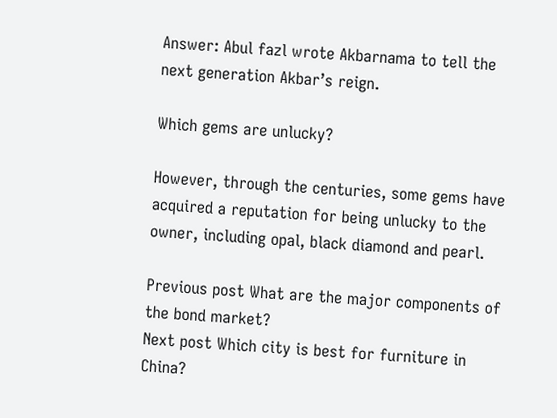Answer: Abul fazl wrote Akbarnama to tell the next generation Akbar’s reign.

Which gems are unlucky?

However, through the centuries, some gems have acquired a reputation for being unlucky to the owner, including opal, black diamond and pearl.

Previous post What are the major components of the bond market?
Next post Which city is best for furniture in China?